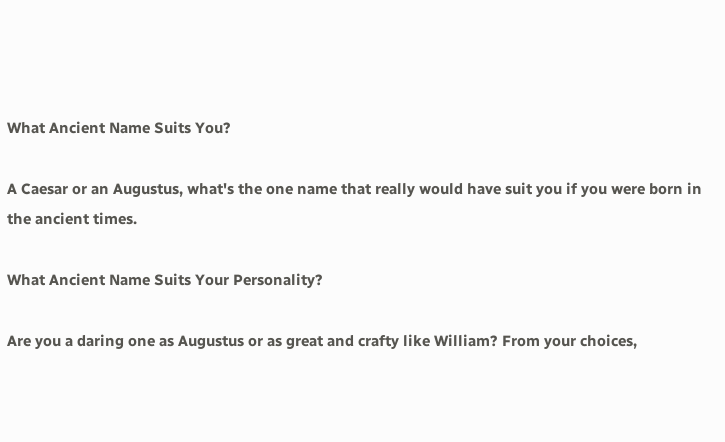What Ancient Name Suits You?

A Caesar or an Augustus, what's the one name that really would have suit you if you were born in the ancient times.

What Ancient Name Suits Your Personality?

Are you a daring one as Augustus or as great and crafty like William? From your choices,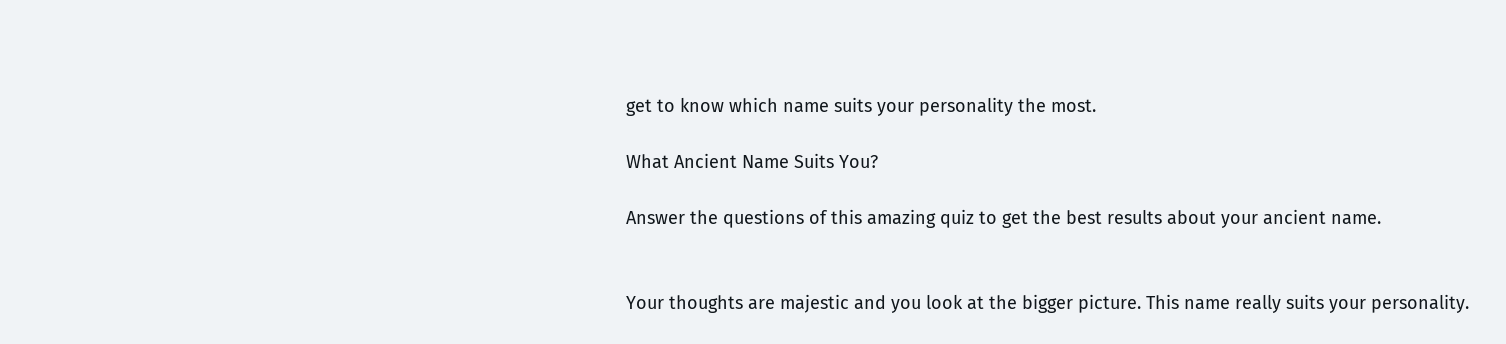get to know which name suits your personality the most.

What Ancient Name Suits You?

Answer the questions of this amazing quiz to get the best results about your ancient name.


Your thoughts are majestic and you look at the bigger picture. This name really suits your personality.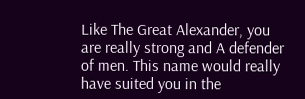Like The Great Alexander, you are really strong and A defender of men. This name would really have suited you in the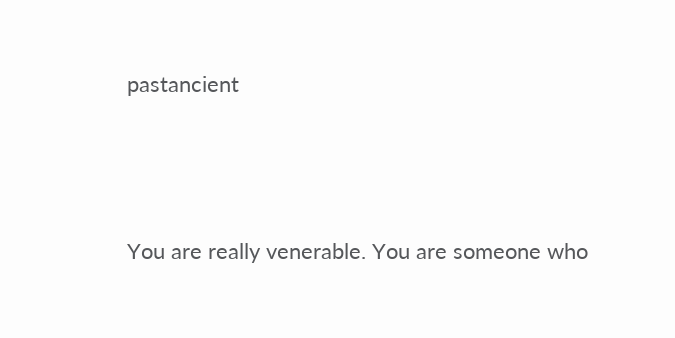pastancient



You are really venerable. You are someone who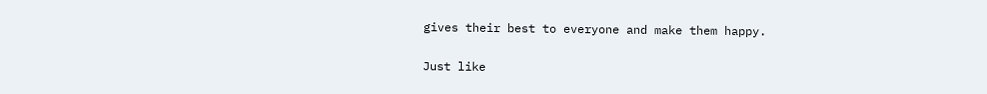gives their best to everyone and make them happy.


Just like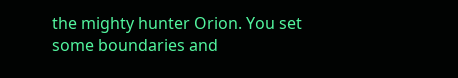the mighty hunter Orion. You set some boundaries and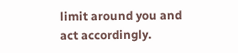limit around you and act accordingly.